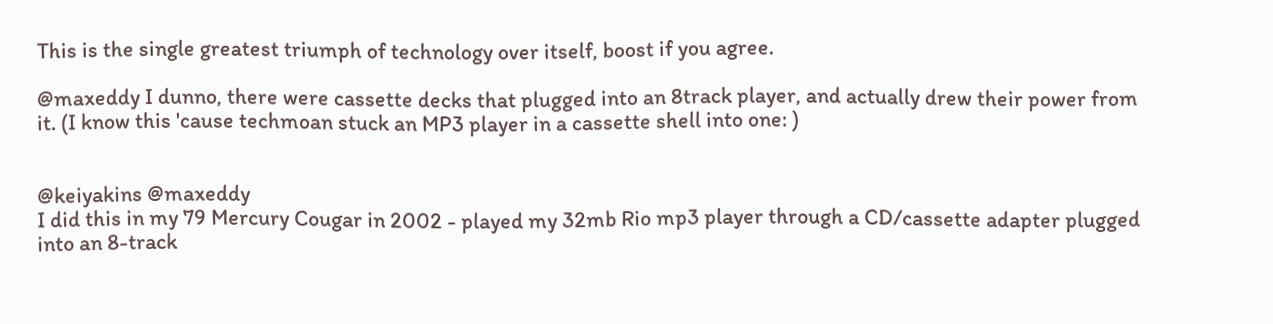This is the single greatest triumph of technology over itself, boost if you agree.

@maxeddy I dunno, there were cassette decks that plugged into an 8track player, and actually drew their power from it. (I know this 'cause techmoan stuck an MP3 player in a cassette shell into one: )


@keiyakins @maxeddy
I did this in my 79 Mercury Cougar in 2002 - played my 32mb Rio mp3 player through a CD/cassette adapter plugged into an 8-track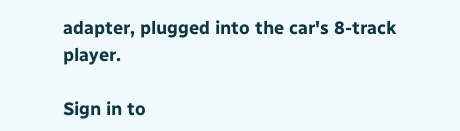adapter, plugged into the car's 8-track player.

Sign in to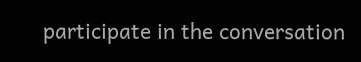participate in the conversation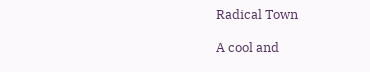Radical Town

A cool and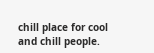chill place for cool and chill people.